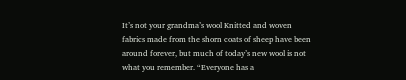It’s not your grandma’s wool Knitted and woven fabrics made from the shorn coats of sheep have been around forever, but much of today’s new wool is not what you remember. “Everyone has a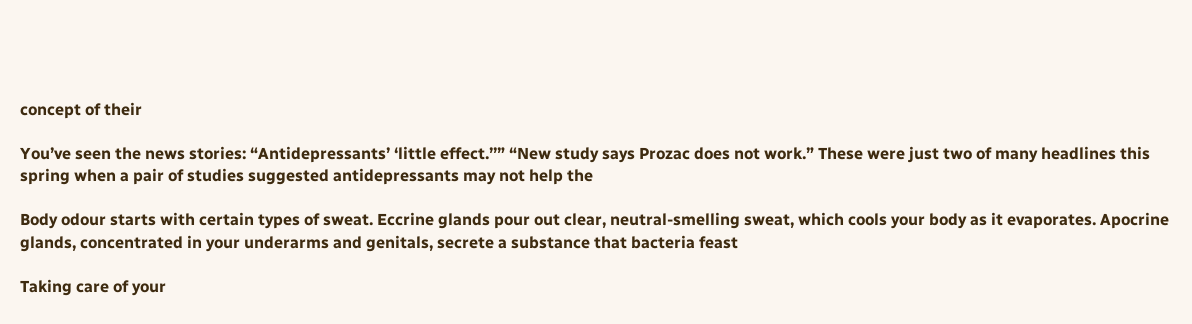concept of their

You’ve seen the news stories: “Antidepressants’ ‘little effect.’’” “New study says Prozac does not work.” These were just two of many headlines this spring when a pair of studies suggested antidepressants may not help the

Body odour starts with certain types of sweat. Eccrine glands pour out clear, neutral-smelling sweat, which cools your body as it evaporates. Apocrine glands, concentrated in your underarms and genitals, secrete a substance that bacteria feast

Taking care of your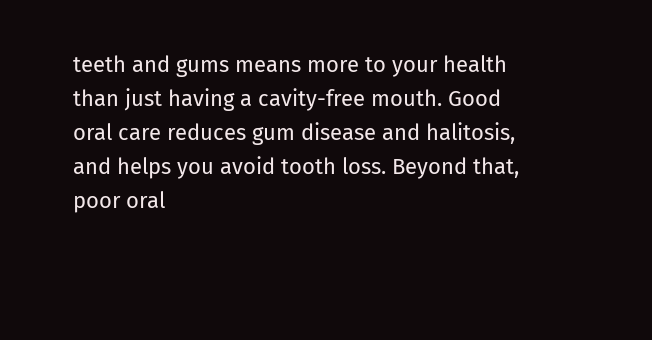teeth and gums means more to your health than just having a cavity-free mouth. Good oral care reduces gum disease and halitosis, and helps you avoid tooth loss. Beyond that, poor oral